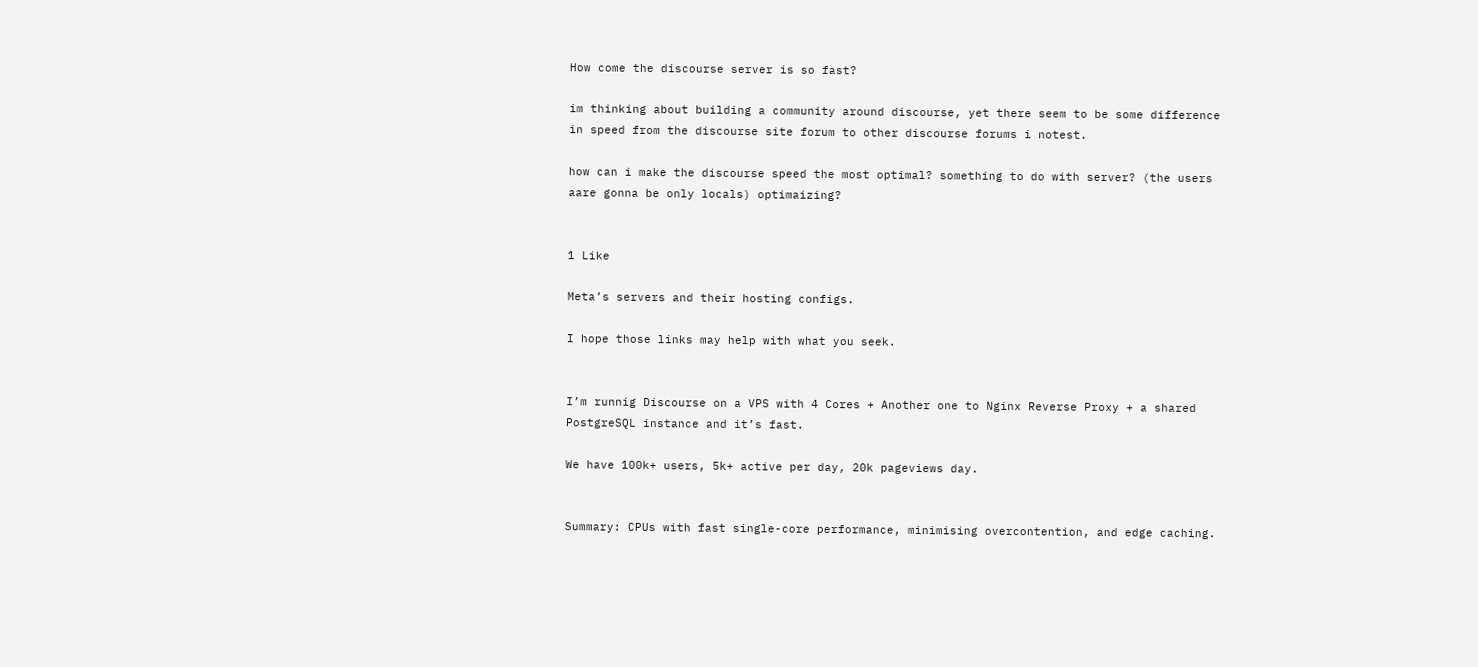How come the discourse server is so fast?

im thinking about building a community around discourse, yet there seem to be some difference in speed from the discourse site forum to other discourse forums i notest.

how can i make the discourse speed the most optimal? something to do with server? (the users aare gonna be only locals) optimaizing?


1 Like

Meta’s servers and their hosting configs.

I hope those links may help with what you seek.


I’m runnig Discourse on a VPS with 4 Cores + Another one to Nginx Reverse Proxy + a shared PostgreSQL instance and it’s fast.

We have 100k+ users, 5k+ active per day, 20k pageviews day.


Summary: CPUs with fast single-core performance, minimising overcontention, and edge caching.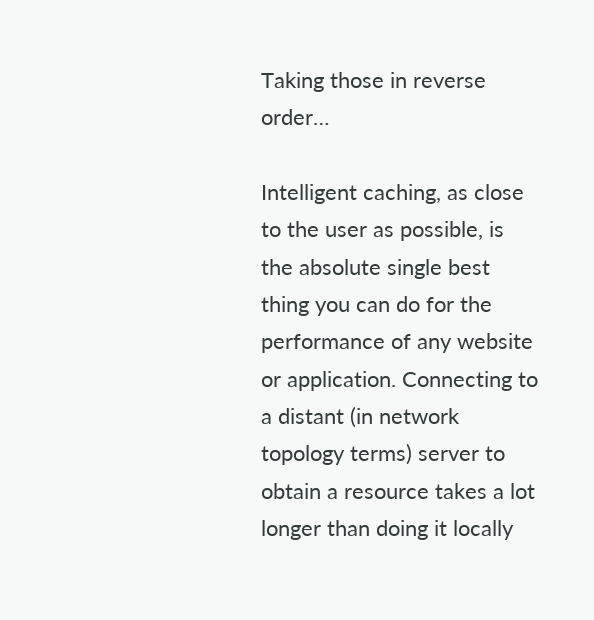Taking those in reverse order…

Intelligent caching, as close to the user as possible, is the absolute single best thing you can do for the performance of any website or application. Connecting to a distant (in network topology terms) server to obtain a resource takes a lot longer than doing it locally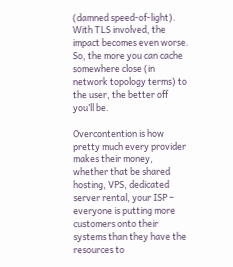(damned speed-of-light). With TLS involved, the impact becomes even worse. So, the more you can cache somewhere close (in network topology terms) to the user, the better off you’ll be.

Overcontention is how pretty much every provider makes their money, whether that be shared hosting, VPS, dedicated server rental, your ISP – everyone is putting more customers onto their systems than they have the resources to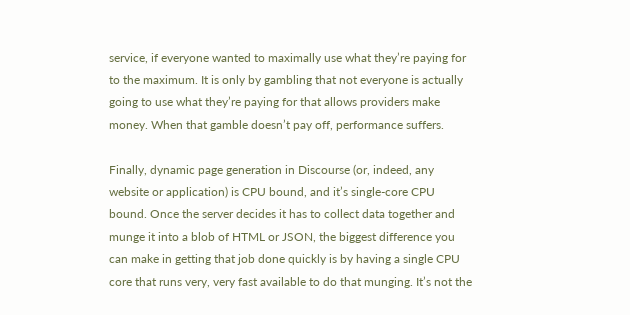service, if everyone wanted to maximally use what they’re paying for to the maximum. It is only by gambling that not everyone is actually going to use what they’re paying for that allows providers make money. When that gamble doesn’t pay off, performance suffers.

Finally, dynamic page generation in Discourse (or, indeed, any website or application) is CPU bound, and it’s single-core CPU bound. Once the server decides it has to collect data together and munge it into a blob of HTML or JSON, the biggest difference you can make in getting that job done quickly is by having a single CPU core that runs very, very fast available to do that munging. It’s not the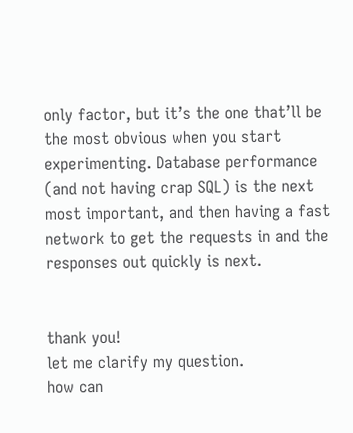only factor, but it’s the one that’ll be the most obvious when you start experimenting. Database performance (and not having crap SQL) is the next most important, and then having a fast network to get the requests in and the responses out quickly is next.


thank you!
let me clarify my question.
how can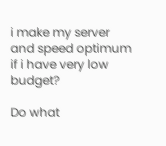i make my server and speed optimum if i have very low budget?

Do what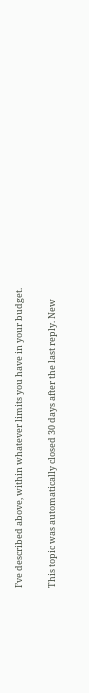I’ve described above, within whatever limits you have in your budget.


This topic was automatically closed 30 days after the last reply. New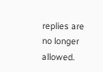replies are no longer allowed.